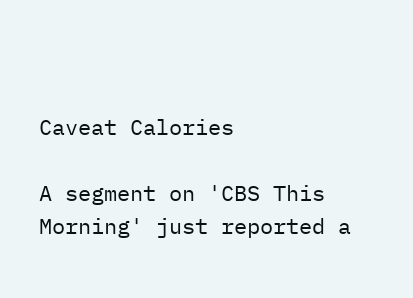Caveat Calories

A segment on 'CBS This Morning' just reported a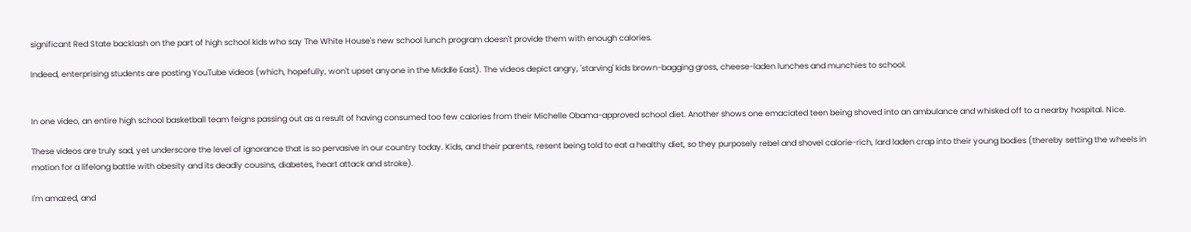significant Red State backlash on the part of high school kids who say The White House's new school lunch program doesn't provide them with enough calories.

Indeed, enterprising students are posting YouTube videos (which, hopefully, won't upset anyone in the Middle East). The videos depict angry, 'starving' kids brown-bagging gross, cheese-laden lunches and munchies to school.


In one video, an entire high school basketball team feigns passing out as a result of having consumed too few calories from their Michelle Obama-approved school diet. Another shows one emaciated teen being shoved into an ambulance and whisked off to a nearby hospital. Nice.

These videos are truly sad, yet underscore the level of ignorance that is so pervasive in our country today. Kids, and their parents, resent being told to eat a healthy diet, so they purposely rebel and shovel calorie-rich, lard laden crap into their young bodies (thereby setting the wheels in motion for a lifelong battle with obesity and its deadly cousins, diabetes, heart attack and stroke).

I'm amazed, and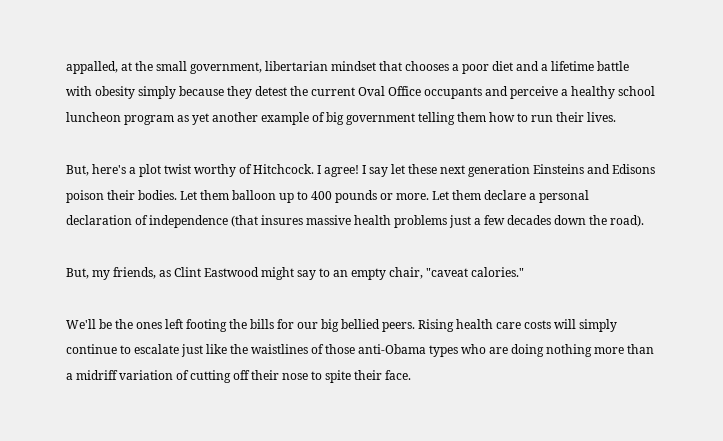appalled, at the small government, libertarian mindset that chooses a poor diet and a lifetime battle with obesity simply because they detest the current Oval Office occupants and perceive a healthy school luncheon program as yet another example of big government telling them how to run their lives.

But, here's a plot twist worthy of Hitchcock. I agree! I say let these next generation Einsteins and Edisons poison their bodies. Let them balloon up to 400 pounds or more. Let them declare a personal declaration of independence (that insures massive health problems just a few decades down the road).

But, my friends, as Clint Eastwood might say to an empty chair, "caveat calories."

We'll be the ones left footing the bills for our big bellied peers. Rising health care costs will simply continue to escalate just like the waistlines of those anti-Obama types who are doing nothing more than a midriff variation of cutting off their nose to spite their face.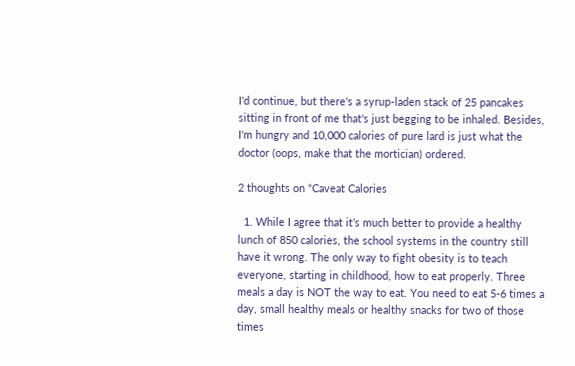I'd continue, but there's a syrup-laden stack of 25 pancakes sitting in front of me that's just begging to be inhaled. Besides, I'm hungry and 10,000 calories of pure lard is just what the doctor (oops, make that the mortician) ordered.

2 thoughts on “Caveat Calories

  1. While I agree that it’s much better to provide a healthy lunch of 850 calories, the school systems in the country still have it wrong. The only way to fight obesity is to teach everyone, starting in childhood, how to eat properly. Three meals a day is NOT the way to eat. You need to eat 5-6 times a day, small healthy meals or healthy snacks for two of those times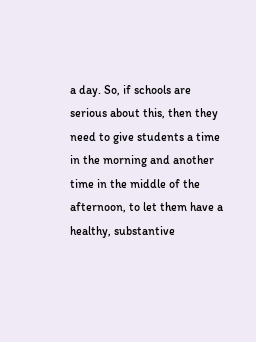a day. So, if schools are serious about this, then they need to give students a time in the morning and another time in the middle of the afternoon, to let them have a healthy, substantive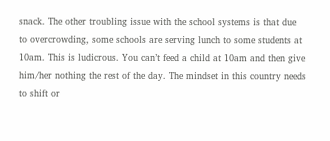snack. The other troubling issue with the school systems is that due to overcrowding, some schools are serving lunch to some students at 10am. This is ludicrous. You can’t feed a child at 10am and then give him/her nothing the rest of the day. The mindset in this country needs to shift or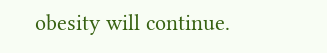obesity will continue.